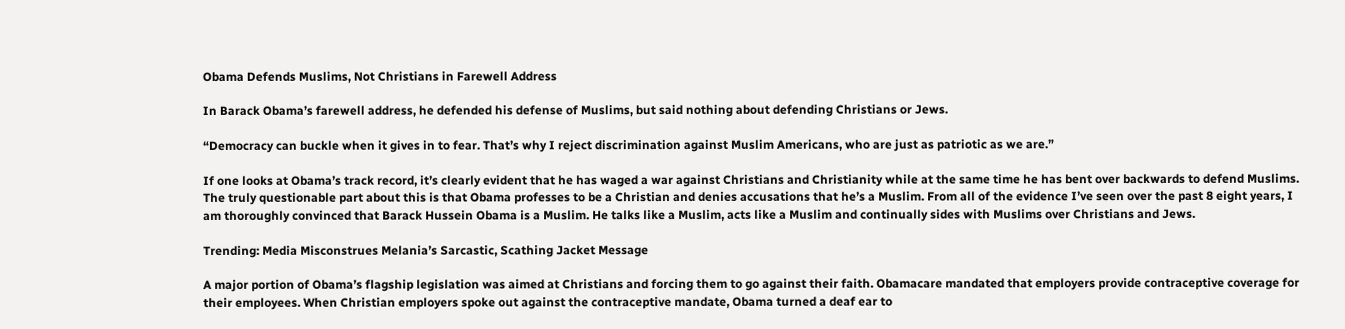Obama Defends Muslims, Not Christians in Farewell Address

In Barack Obama’s farewell address, he defended his defense of Muslims, but said nothing about defending Christians or Jews.

“Democracy can buckle when it gives in to fear. That’s why I reject discrimination against Muslim Americans, who are just as patriotic as we are.”

If one looks at Obama’s track record, it’s clearly evident that he has waged a war against Christians and Christianity while at the same time he has bent over backwards to defend Muslims. The truly questionable part about this is that Obama professes to be a Christian and denies accusations that he’s a Muslim. From all of the evidence I’ve seen over the past 8 eight years, I am thoroughly convinced that Barack Hussein Obama is a Muslim. He talks like a Muslim, acts like a Muslim and continually sides with Muslims over Christians and Jews.

Trending: Media Misconstrues Melania’s Sarcastic, Scathing Jacket Message

A major portion of Obama’s flagship legislation was aimed at Christians and forcing them to go against their faith. Obamacare mandated that employers provide contraceptive coverage for their employees. When Christian employers spoke out against the contraceptive mandate, Obama turned a deaf ear to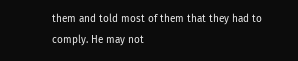them and told most of them that they had to comply. He may not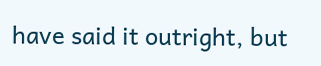have said it outright, but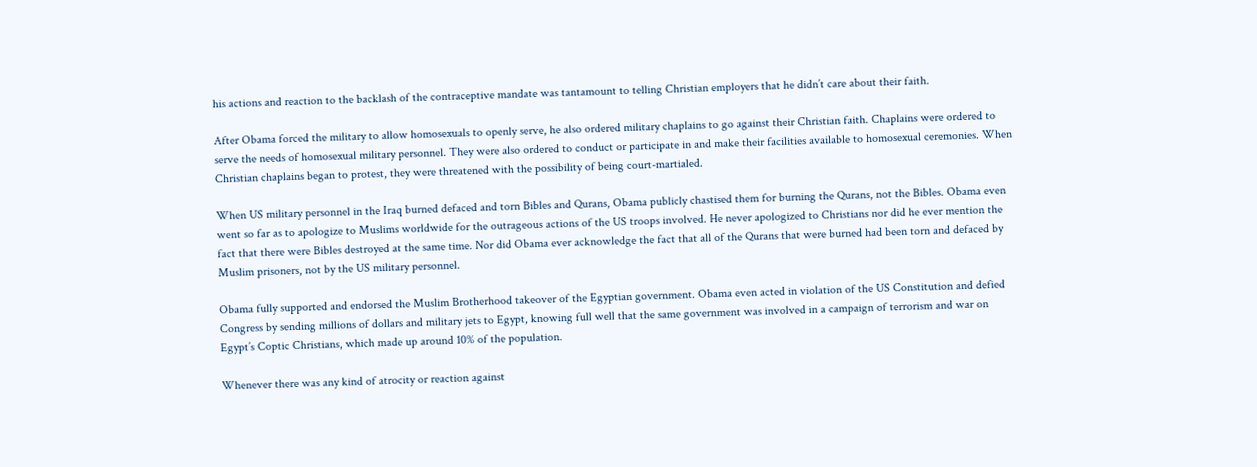his actions and reaction to the backlash of the contraceptive mandate was tantamount to telling Christian employers that he didn’t care about their faith.

After Obama forced the military to allow homosexuals to openly serve, he also ordered military chaplains to go against their Christian faith. Chaplains were ordered to serve the needs of homosexual military personnel. They were also ordered to conduct or participate in and make their facilities available to homosexual ceremonies. When Christian chaplains began to protest, they were threatened with the possibility of being court-martialed.

When US military personnel in the Iraq burned defaced and torn Bibles and Qurans, Obama publicly chastised them for burning the Qurans, not the Bibles. Obama even went so far as to apologize to Muslims worldwide for the outrageous actions of the US troops involved. He never apologized to Christians nor did he ever mention the fact that there were Bibles destroyed at the same time. Nor did Obama ever acknowledge the fact that all of the Qurans that were burned had been torn and defaced by Muslim prisoners, not by the US military personnel.

Obama fully supported and endorsed the Muslim Brotherhood takeover of the Egyptian government. Obama even acted in violation of the US Constitution and defied Congress by sending millions of dollars and military jets to Egypt, knowing full well that the same government was involved in a campaign of terrorism and war on Egypt’s Coptic Christians, which made up around 10% of the population.

Whenever there was any kind of atrocity or reaction against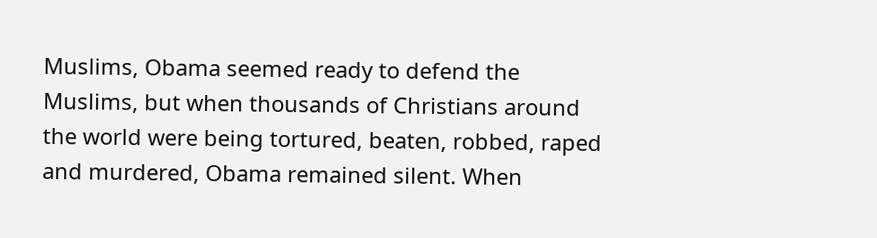Muslims, Obama seemed ready to defend the Muslims, but when thousands of Christians around the world were being tortured, beaten, robbed, raped and murdered, Obama remained silent. When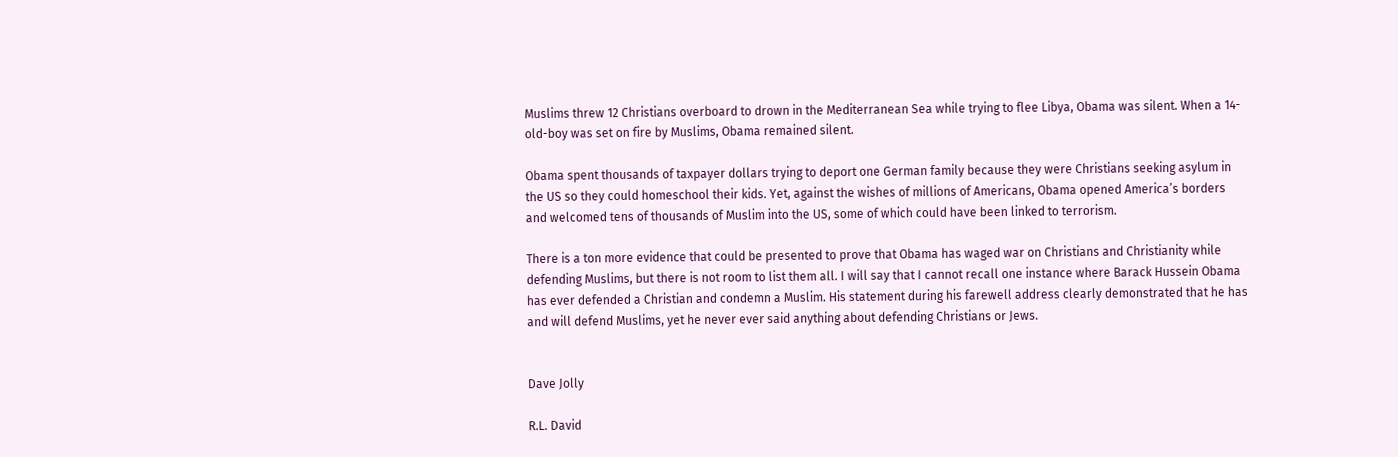Muslims threw 12 Christians overboard to drown in the Mediterranean Sea while trying to flee Libya, Obama was silent. When a 14-old-boy was set on fire by Muslims, Obama remained silent.

Obama spent thousands of taxpayer dollars trying to deport one German family because they were Christians seeking asylum in the US so they could homeschool their kids. Yet, against the wishes of millions of Americans, Obama opened America’s borders and welcomed tens of thousands of Muslim into the US, some of which could have been linked to terrorism.

There is a ton more evidence that could be presented to prove that Obama has waged war on Christians and Christianity while defending Muslims, but there is not room to list them all. I will say that I cannot recall one instance where Barack Hussein Obama has ever defended a Christian and condemn a Muslim. His statement during his farewell address clearly demonstrated that he has and will defend Muslims, yet he never ever said anything about defending Christians or Jews.


Dave Jolly

R.L. David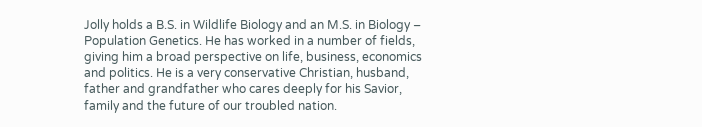Jolly holds a B.S. in Wildlife Biology and an M.S. in Biology – Population Genetics. He has worked in a number of fields, giving him a broad perspective on life, business, economics and politics. He is a very conservative Christian, husband, father and grandfather who cares deeply for his Savior, family and the future of our troubled nation.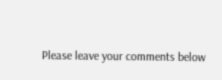Please leave your comments below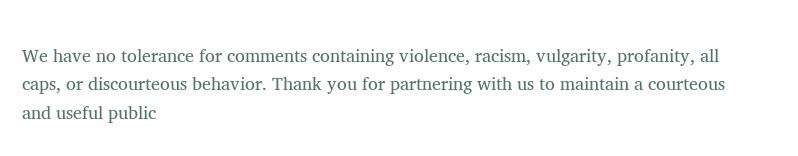We have no tolerance for comments containing violence, racism, vulgarity, profanity, all caps, or discourteous behavior. Thank you for partnering with us to maintain a courteous and useful public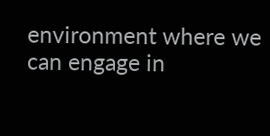environment where we can engage in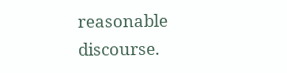reasonable discourse.